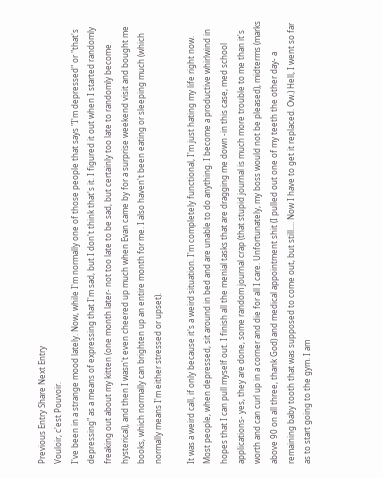Previous Entry Share Next Entry
Vouloir, c'est Pouvoir.
I've been in a strange mood lately. Now, while I'm normally one of those people that says "I'm depressed" or "that's depressing" as a means of expressing that I'm sad, but I don't think that's it. I figured it out when I started randomly freaking out about my kitten (one month later- not too late to be sad, but certainly too late to randomly become hysterical), and then I wasn't even cheered up much when Evan came by for a surprise weekend visit and bought me books, which normally can brighten up an entire month for me. I also haven't been eating or sleeping much (which normally means I'm either stressed or upset).

It was a weird call, if only because it's a weird situation. I'm completely functional, I'm just hating my life right now. Most people, when depressed, sit around in bed and are unable to do anything. I become a productive whirlwind in hopes that I can pull myself out. I finish all the menial tasks that are dragging me down -in this case, med school applications- yes, they are done, some random journal crap (that stupid journal is much more trouble to me than it's worth and can curl up in a corner and die for all I care. Unfortunately, my boss would not be pleased), midterms (marks above 90 on all three, thank God) and medical appointment shit (I pulled out one of my teeth the other day- a remaining baby tooth that was supposed to come out, but still.... Now I have to get it replaced. Ow.) Hell, I went so far as to start going to the gym. I am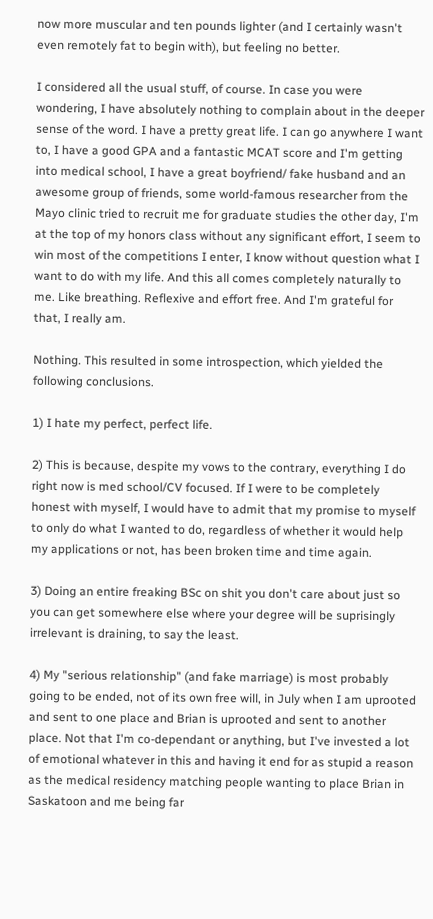now more muscular and ten pounds lighter (and I certainly wasn't even remotely fat to begin with), but feeling no better.

I considered all the usual stuff, of course. In case you were wondering, I have absolutely nothing to complain about in the deeper sense of the word. I have a pretty great life. I can go anywhere I want to, I have a good GPA and a fantastic MCAT score and I'm getting into medical school, I have a great boyfriend/ fake husband and an awesome group of friends, some world-famous researcher from the Mayo clinic tried to recruit me for graduate studies the other day, I'm at the top of my honors class without any significant effort, I seem to win most of the competitions I enter, I know without question what I want to do with my life. And this all comes completely naturally to me. Like breathing. Reflexive and effort free. And I'm grateful for that, I really am.

Nothing. This resulted in some introspection, which yielded the following conclusions.

1) I hate my perfect, perfect life.

2) This is because, despite my vows to the contrary, everything I do right now is med school/CV focused. If I were to be completely honest with myself, I would have to admit that my promise to myself to only do what I wanted to do, regardless of whether it would help my applications or not, has been broken time and time again.

3) Doing an entire freaking BSc on shit you don't care about just so you can get somewhere else where your degree will be suprisingly irrelevant is draining, to say the least.

4) My "serious relationship" (and fake marriage) is most probably going to be ended, not of its own free will, in July when I am uprooted and sent to one place and Brian is uprooted and sent to another place. Not that I'm co-dependant or anything, but I've invested a lot of emotional whatever in this and having it end for as stupid a reason as the medical residency matching people wanting to place Brian in Saskatoon and me being far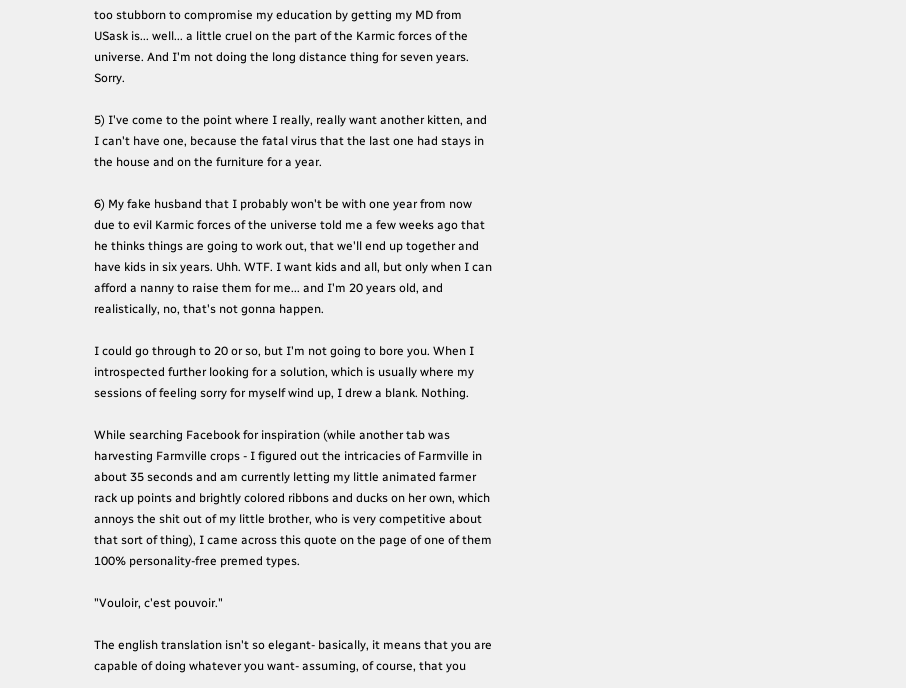too stubborn to compromise my education by getting my MD from USask is... well... a little cruel on the part of the Karmic forces of the universe. And I'm not doing the long distance thing for seven years. Sorry.

5) I've come to the point where I really, really want another kitten, and I can't have one, because the fatal virus that the last one had stays in the house and on the furniture for a year.

6) My fake husband that I probably won't be with one year from now due to evil Karmic forces of the universe told me a few weeks ago that he thinks things are going to work out, that we'll end up together and have kids in six years. Uhh. WTF. I want kids and all, but only when I can afford a nanny to raise them for me... and I'm 20 years old, and realistically, no, that's not gonna happen.

I could go through to 20 or so, but I'm not going to bore you. When I introspected further looking for a solution, which is usually where my sessions of feeling sorry for myself wind up, I drew a blank. Nothing.

While searching Facebook for inspiration (while another tab was harvesting Farmville crops - I figured out the intricacies of Farmville in about 35 seconds and am currently letting my little animated farmer rack up points and brightly colored ribbons and ducks on her own, which annoys the shit out of my little brother, who is very competitive about that sort of thing), I came across this quote on the page of one of them 100% personality-free premed types.

"Vouloir, c'est pouvoir."

The english translation isn't so elegant- basically, it means that you are capable of doing whatever you want- assuming, of course, that you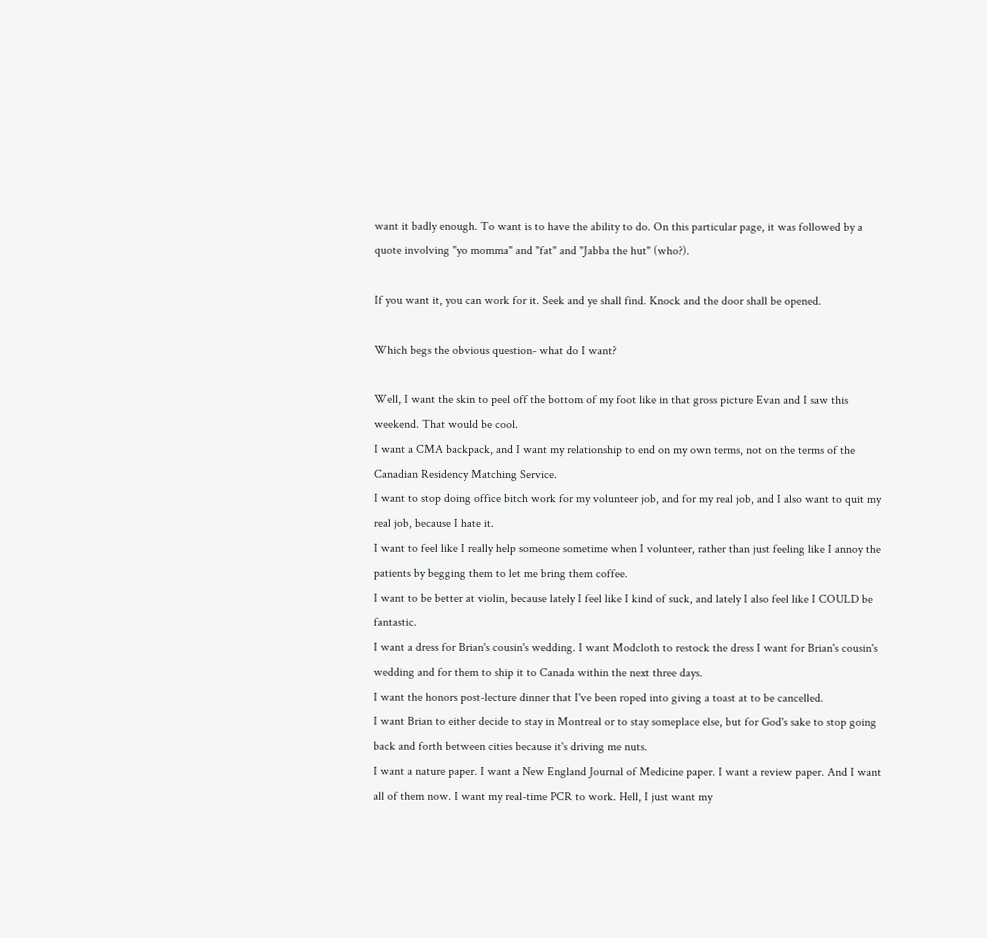want it badly enough. To want is to have the ability to do. On this particular page, it was followed by a quote involving "yo momma" and "fat" and "Jabba the hut" (who?).

If you want it, you can work for it. Seek and ye shall find. Knock and the door shall be opened.

Which begs the obvious question- what do I want?

Well, I want the skin to peel off the bottom of my foot like in that gross picture Evan and I saw this weekend. That would be cool.
I want a CMA backpack, and I want my relationship to end on my own terms, not on the terms of the Canadian Residency Matching Service.
I want to stop doing office bitch work for my volunteer job, and for my real job, and I also want to quit my real job, because I hate it.
I want to feel like I really help someone sometime when I volunteer, rather than just feeling like I annoy the patients by begging them to let me bring them coffee.
I want to be better at violin, because lately I feel like I kind of suck, and lately I also feel like I COULD be fantastic.
I want a dress for Brian's cousin's wedding. I want Modcloth to restock the dress I want for Brian's cousin's wedding and for them to ship it to Canada within the next three days.
I want the honors post-lecture dinner that I've been roped into giving a toast at to be cancelled.
I want Brian to either decide to stay in Montreal or to stay someplace else, but for God's sake to stop going back and forth between cities because it's driving me nuts.
I want a nature paper. I want a New England Journal of Medicine paper. I want a review paper. And I want all of them now. I want my real-time PCR to work. Hell, I just want my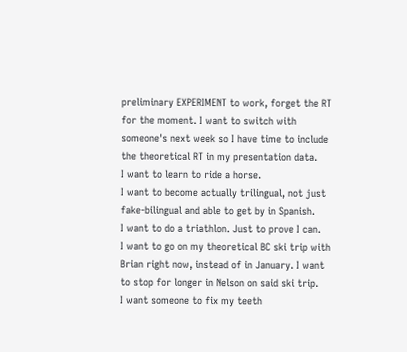preliminary EXPERIMENT to work, forget the RT for the moment. I want to switch with someone's next week so I have time to include the theoretical RT in my presentation data.
I want to learn to ride a horse.
I want to become actually trilingual, not just fake-bilingual and able to get by in Spanish.
I want to do a triathlon. Just to prove I can.
I want to go on my theoretical BC ski trip with Brian right now, instead of in January. I want to stop for longer in Nelson on said ski trip.
I want someone to fix my teeth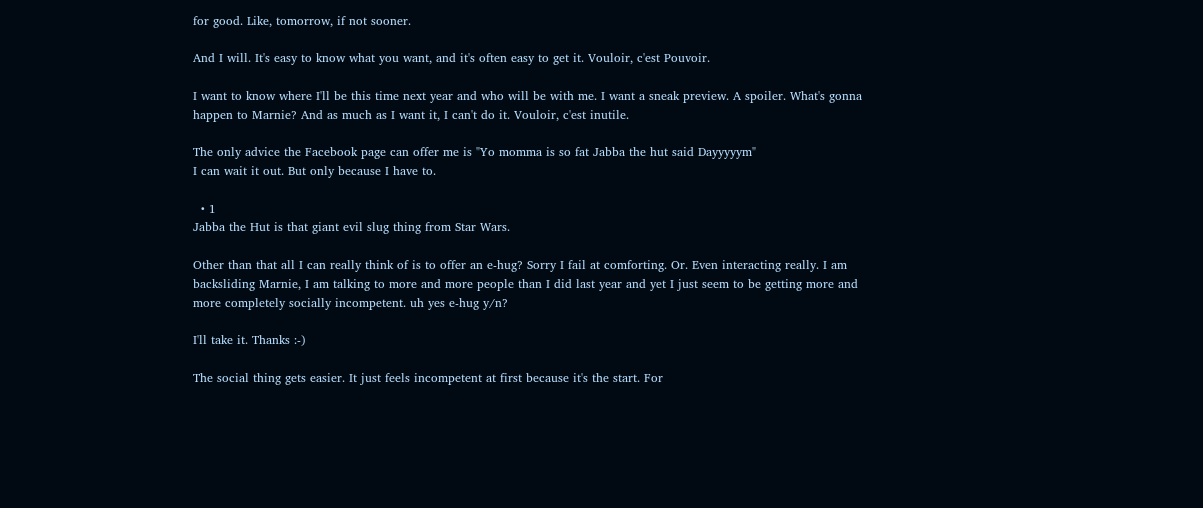for good. Like, tomorrow, if not sooner.

And I will. It's easy to know what you want, and it's often easy to get it. Vouloir, c'est Pouvoir.

I want to know where I'll be this time next year and who will be with me. I want a sneak preview. A spoiler. What's gonna happen to Marnie? And as much as I want it, I can't do it. Vouloir, c'est inutile.

The only advice the Facebook page can offer me is "Yo momma is so fat Jabba the hut said Dayyyyym"
I can wait it out. But only because I have to.

  • 1
Jabba the Hut is that giant evil slug thing from Star Wars.

Other than that all I can really think of is to offer an e-hug? Sorry I fail at comforting. Or. Even interacting really. I am backsliding Marnie, I am talking to more and more people than I did last year and yet I just seem to be getting more and more completely socially incompetent. uh yes e-hug y/n?

I'll take it. Thanks :-)

The social thing gets easier. It just feels incompetent at first because it's the start. For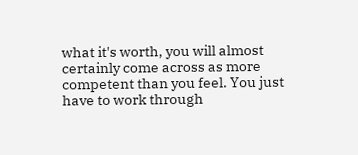what it's worth, you will almost certainly come across as more competent than you feel. You just have to work through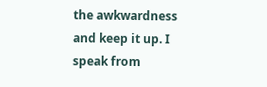the awkwardness and keep it up. I speak from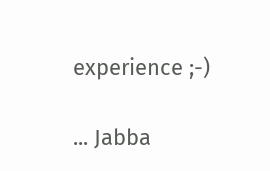experience ;-)

... Jabba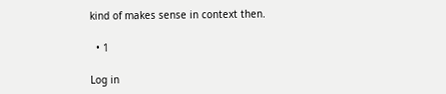kind of makes sense in context then.

  • 1

Log in